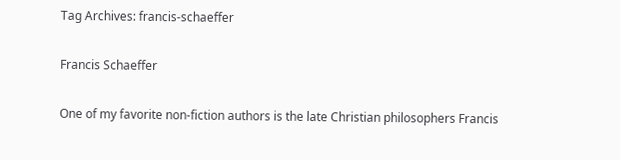Tag Archives: francis-schaeffer

Francis Schaeffer

One of my favorite non-fiction authors is the late Christian philosophers Francis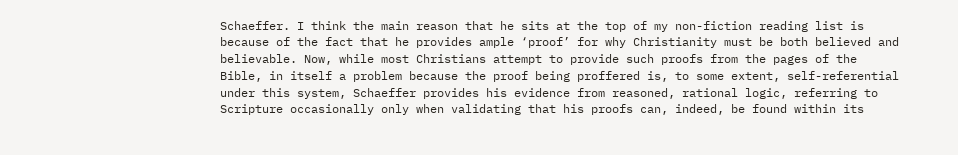Schaeffer. I think the main reason that he sits at the top of my non-fiction reading list is because of the fact that he provides ample ‘proof’ for why Christianity must be both believed and believable. Now, while most Christians attempt to provide such proofs from the pages of the Bible, in itself a problem because the proof being proffered is, to some extent, self-referential under this system, Schaeffer provides his evidence from reasoned, rational logic, referring to Scripture occasionally only when validating that his proofs can, indeed, be found within its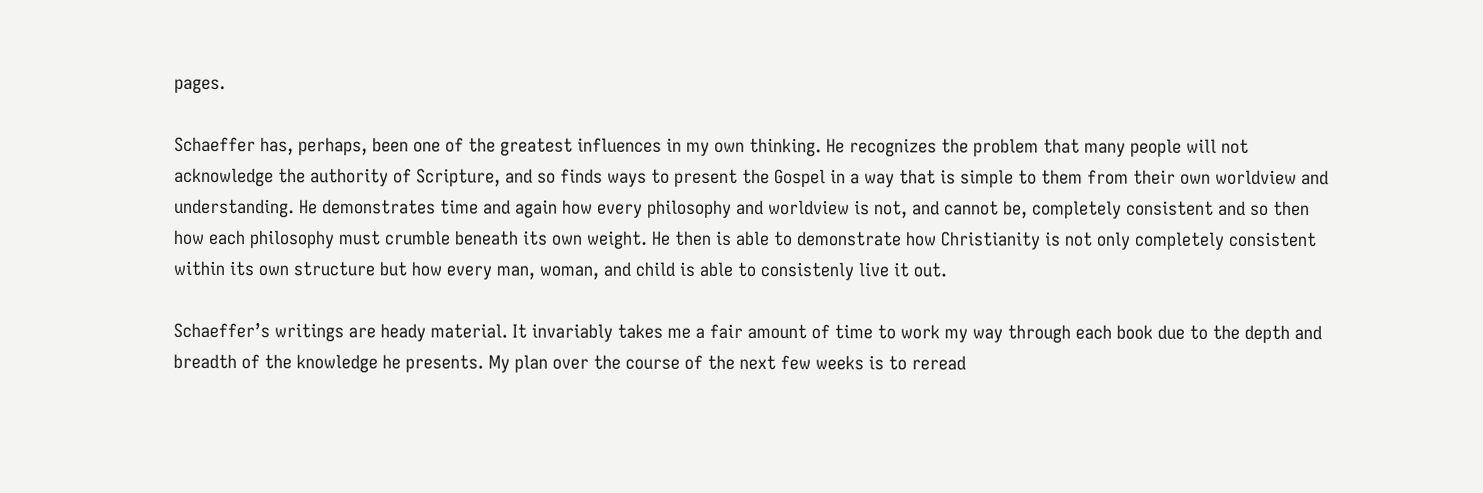pages.

Schaeffer has, perhaps, been one of the greatest influences in my own thinking. He recognizes the problem that many people will not acknowledge the authority of Scripture, and so finds ways to present the Gospel in a way that is simple to them from their own worldview and understanding. He demonstrates time and again how every philosophy and worldview is not, and cannot be, completely consistent and so then how each philosophy must crumble beneath its own weight. He then is able to demonstrate how Christianity is not only completely consistent within its own structure but how every man, woman, and child is able to consistenly live it out.

Schaeffer’s writings are heady material. It invariably takes me a fair amount of time to work my way through each book due to the depth and breadth of the knowledge he presents. My plan over the course of the next few weeks is to reread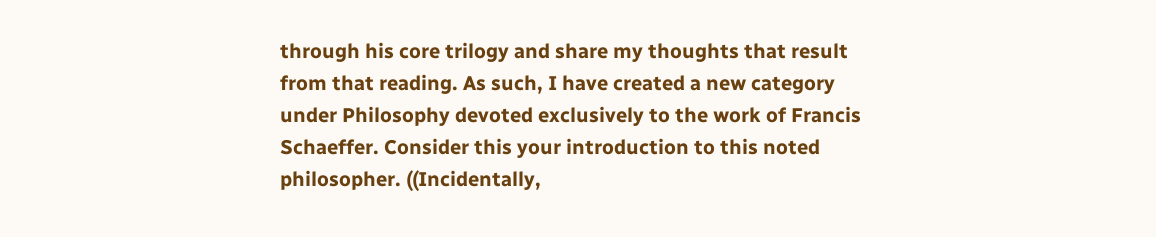through his core trilogy and share my thoughts that result from that reading. As such, I have created a new category under Philosophy devoted exclusively to the work of Francis Schaeffer. Consider this your introduction to this noted philosopher. ((Incidentally,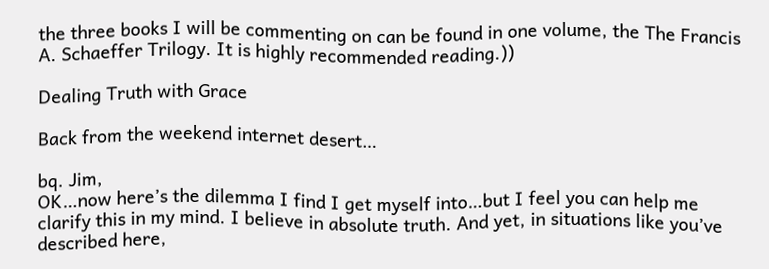the three books I will be commenting on can be found in one volume, the The Francis A. Schaeffer Trilogy. It is highly recommended reading.))

Dealing Truth with Grace

Back from the weekend internet desert…

bq. Jim,
OK…now here’s the dilemma I find I get myself into…but I feel you can help me clarify this in my mind. I believe in absolute truth. And yet, in situations like you’ve described here,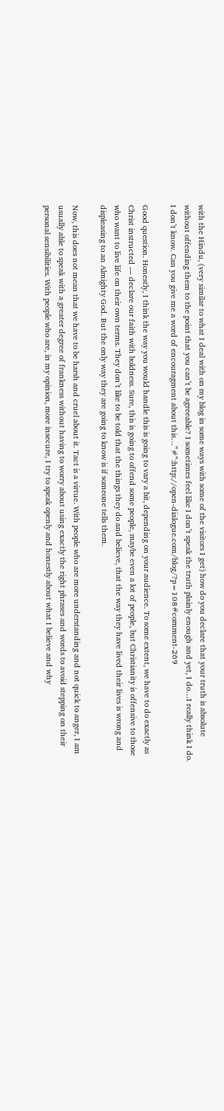with the Hindu, (very similar to what I deal with on my blog in some ways with some of the visitors I get) how do you declare that your truth is absolute without offending them to the point that you can’t be agreeable? I sometimes feel like I don’t speak the truth plainly enough and yet, I do…I really think I do. I don’t know. Can you give me a word of encouragment about this…”#”:http://open-dialogue.com/blog/?p=108#comment-269

Good question. Honestly, I think the way you would handle this is going to vary a bit, depending on your audience. To some extent, we have to do exactly as Christ instructed — declare our faith with boldness. Sure, this is going to offend some people, maybe even a lot of people, but Christianity is offensive to those who want to live life on their own terms. They don’t like to be told that the things they do and believe, that the way they have lived their lives is wrong and displeasing to an Almighty God. But the only way they are going to know is if someone tells them.

Now, this does not mean that we have to be harsh and cruel about it. Tact is a virtue. With people who are more understanding and not quick to anger, I am usually able to speak with a greater degree of frankness without having to worry about using exactly the right phrases and words to avoid stepping on their personal sensibilities. With people who are, in my opinion, more insecure, I try to speak openly and honestly about what I believe and why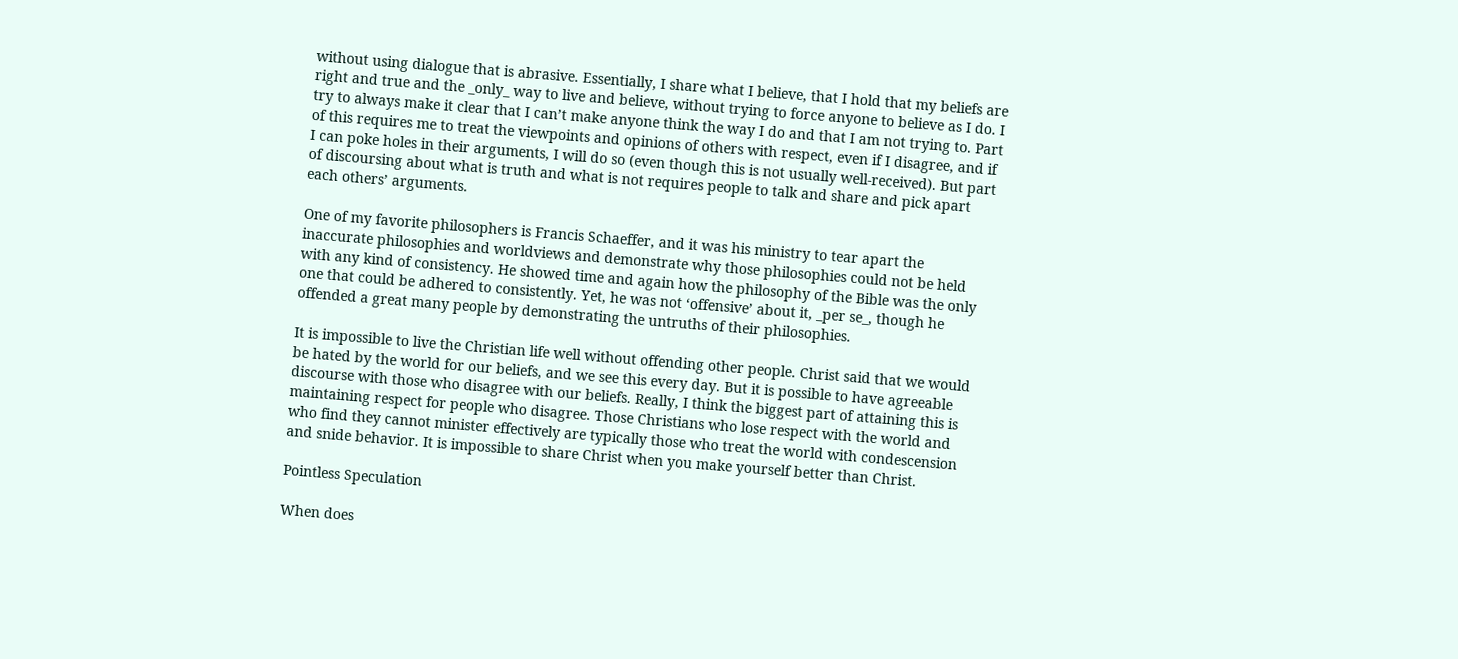without using dialogue that is abrasive. Essentially, I share what I believe, that I hold that my beliefs are right and true and the _only_ way to live and believe, without trying to force anyone to believe as I do. I try to always make it clear that I can’t make anyone think the way I do and that I am not trying to. Part of this requires me to treat the viewpoints and opinions of others with respect, even if I disagree, and if I can poke holes in their arguments, I will do so (even though this is not usually well-received). But part of discoursing about what is truth and what is not requires people to talk and share and pick apart each others’ arguments.

One of my favorite philosophers is Francis Schaeffer, and it was his ministry to tear apart the inaccurate philosophies and worldviews and demonstrate why those philosophies could not be held with any kind of consistency. He showed time and again how the philosophy of the Bible was the only one that could be adhered to consistently. Yet, he was not ‘offensive’ about it, _per se_, though he offended a great many people by demonstrating the untruths of their philosophies.

It is impossible to live the Christian life well without offending other people. Christ said that we would be hated by the world for our beliefs, and we see this every day. But it is possible to have agreeable discourse with those who disagree with our beliefs. Really, I think the biggest part of attaining this is maintaining respect for people who disagree. Those Christians who lose respect with the world and who find they cannot minister effectively are typically those who treat the world with condescension and snide behavior. It is impossible to share Christ when you make yourself better than Christ.

Pointless Speculation

When does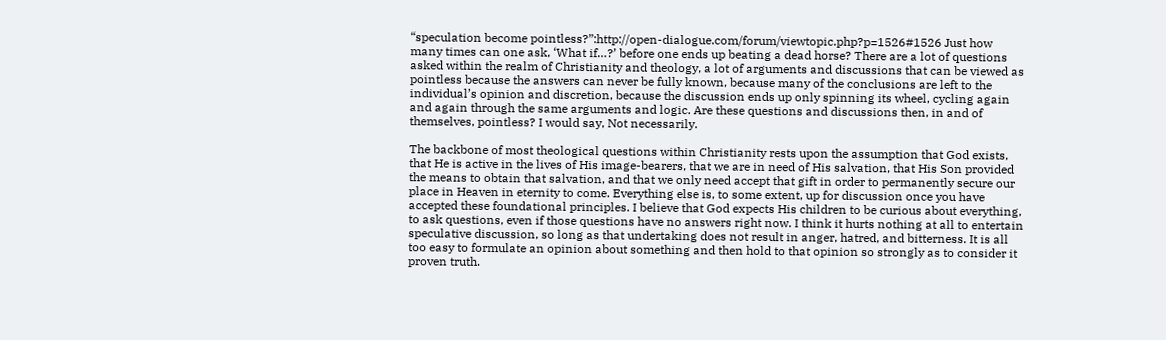“speculation become pointless?”:http://open-dialogue.com/forum/viewtopic.php?p=1526#1526 Just how many times can one ask, ‘What if…?’ before one ends up beating a dead horse? There are a lot of questions asked within the realm of Christianity and theology, a lot of arguments and discussions that can be viewed as pointless because the answers can never be fully known, because many of the conclusions are left to the individual’s opinion and discretion, because the discussion ends up only spinning its wheel, cycling again and again through the same arguments and logic. Are these questions and discussions then, in and of themselves, pointless? I would say, Not necessarily.

The backbone of most theological questions within Christianity rests upon the assumption that God exists, that He is active in the lives of His image-bearers, that we are in need of His salvation, that His Son provided the means to obtain that salvation, and that we only need accept that gift in order to permanently secure our place in Heaven in eternity to come. Everything else is, to some extent, up for discussion once you have accepted these foundational principles. I believe that God expects His children to be curious about everything, to ask questions, even if those questions have no answers right now. I think it hurts nothing at all to entertain speculative discussion, so long as that undertaking does not result in anger, hatred, and bitterness. It is all too easy to formulate an opinion about something and then hold to that opinion so strongly as to consider it proven truth.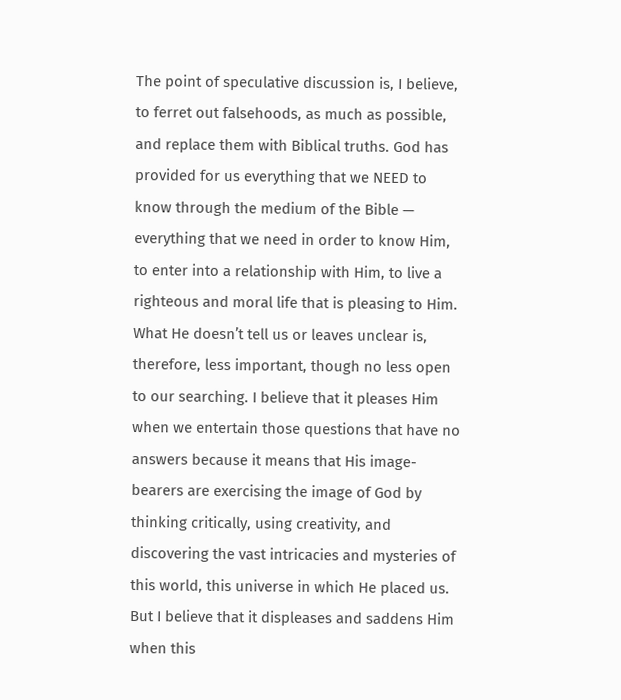The point of speculative discussion is, I believe, to ferret out falsehoods, as much as possible, and replace them with Biblical truths. God has provided for us everything that we NEED to know through the medium of the Bible — everything that we need in order to know Him, to enter into a relationship with Him, to live a righteous and moral life that is pleasing to Him. What He doesn’t tell us or leaves unclear is, therefore, less important, though no less open to our searching. I believe that it pleases Him when we entertain those questions that have no answers because it means that His image-bearers are exercising the image of God by thinking critically, using creativity, and discovering the vast intricacies and mysteries of this world, this universe in which He placed us. But I believe that it displeases and saddens Him when this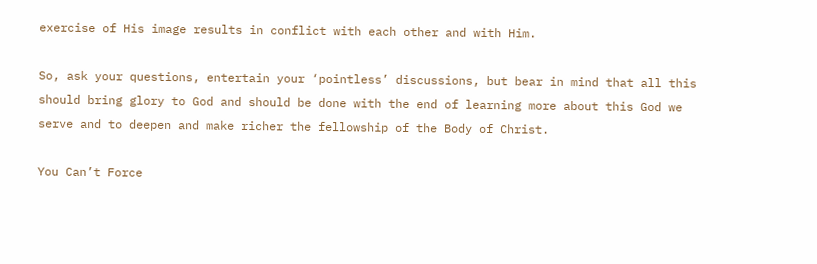exercise of His image results in conflict with each other and with Him.

So, ask your questions, entertain your ‘pointless’ discussions, but bear in mind that all this should bring glory to God and should be done with the end of learning more about this God we serve and to deepen and make richer the fellowship of the Body of Christ.

You Can’t Force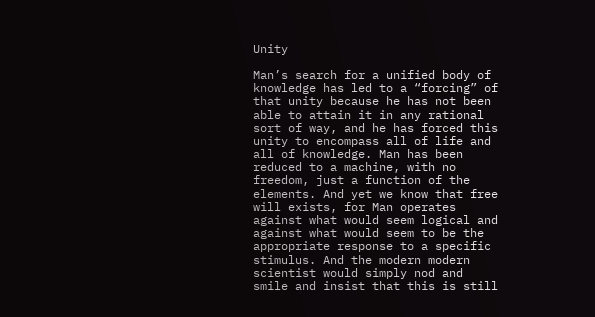Unity

Man’s search for a unified body of knowledge has led to a “forcing” of that unity because he has not been able to attain it in any rational sort of way, and he has forced this unity to encompass all of life and all of knowledge. Man has been reduced to a machine, with no freedom, just a function of the elements. And yet we know that free will exists, for Man operates against what would seem logical and against what would seem to be the appropriate response to a specific stimulus. And the modern modern scientist would simply nod and smile and insist that this is still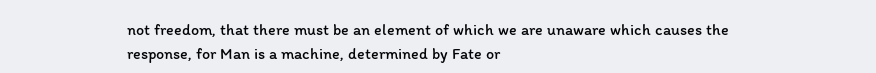not freedom, that there must be an element of which we are unaware which causes the response, for Man is a machine, determined by Fate or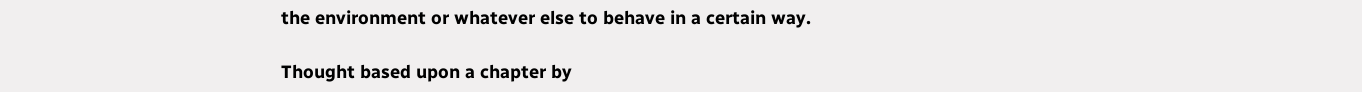the environment or whatever else to behave in a certain way.

Thought based upon a chapter by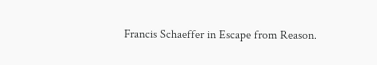Francis Schaeffer in Escape from Reason.